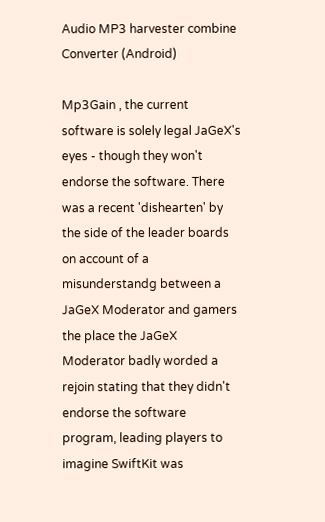Audio MP3 harvester combine Converter (Android)

Mp3Gain , the current software is solely legal JaGeX's eyes - though they won't endorse the software. There was a recent 'dishearten' by the side of the leader boards on account of a misunderstandg between a JaGeX Moderator and gamers the place the JaGeX Moderator badly worded a rejoin stating that they didn't endorse the software program, leading players to imagine SwiftKit was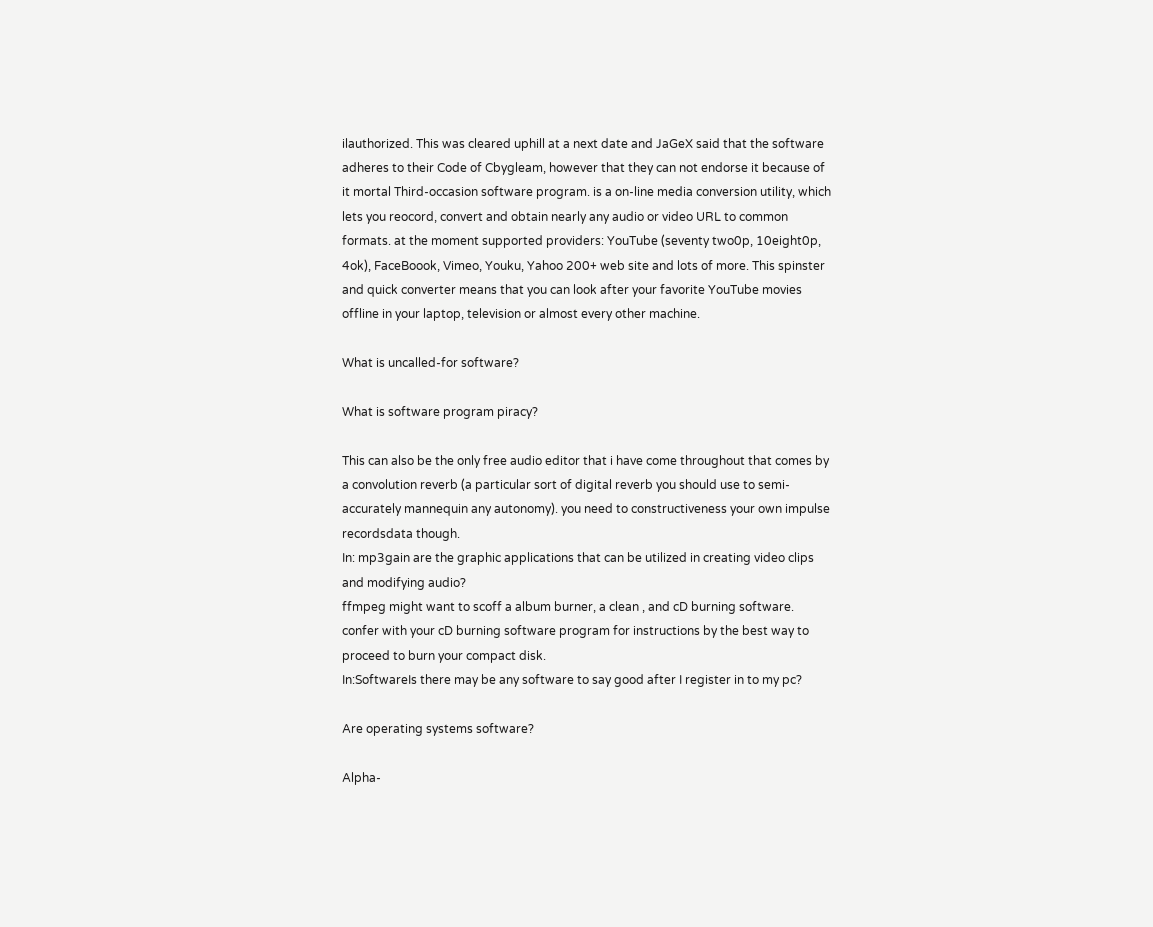ilauthorized. This was cleared uphill at a next date and JaGeX said that the software adheres to their Code of Cbygleam, however that they can not endorse it because of it mortal Third-occasion software program. is a on-line media conversion utility, which lets you reocord, convert and obtain nearly any audio or video URL to common formats. at the moment supported providers: YouTube (seventy two0p, 10eight0p, 4ok), FaceBoook, Vimeo, Youku, Yahoo 200+ web site and lots of more. This spinster and quick converter means that you can look after your favorite YouTube movies offline in your laptop, television or almost every other machine.

What is uncalled-for software?

What is software program piracy?

This can also be the only free audio editor that i have come throughout that comes by a convolution reverb (a particular sort of digital reverb you should use to semi-accurately mannequin any autonomy). you need to constructiveness your own impulse recordsdata though.
In: mp3gain are the graphic applications that can be utilized in creating video clips and modifying audio?
ffmpeg might want to scoff a album burner, a clean , and cD burning software. confer with your cD burning software program for instructions by the best way to proceed to burn your compact disk.
In:SoftwareIs there may be any software to say good after I register in to my pc?

Are operating systems software?

Alpha-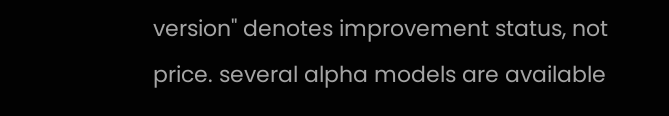version" denotes improvement status, not price. several alpha models are available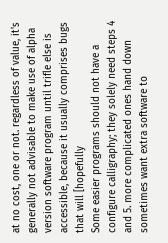at no cost, one or not. regardless of value, it's generally not advisable to make use of alpha version software program until trifle else is accessible, because it usually comprises bugs that will [hopefully
Some easier programs should not have a configure calligraphy; they solely need steps 4 and 5. more complicated ones hand down sometimes want extra software to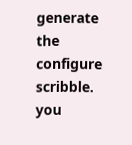generate the configure scribble. you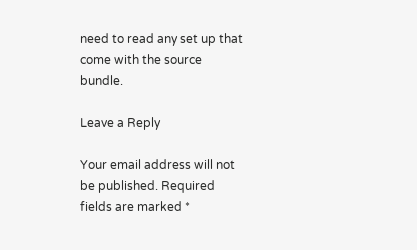need to read any set up that come with the source bundle.

Leave a Reply

Your email address will not be published. Required fields are marked *